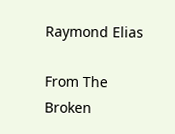Raymond Elias

From The Broken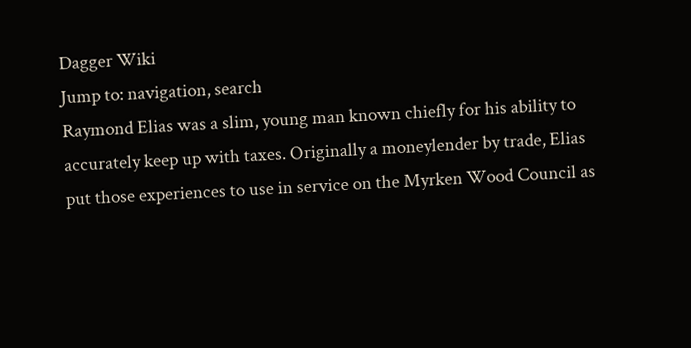Dagger Wiki
Jump to: navigation, search
Raymond Elias was a slim, young man known chiefly for his ability to accurately keep up with taxes. Originally a moneylender by trade, Elias put those experiences to use in service on the Myrken Wood Council as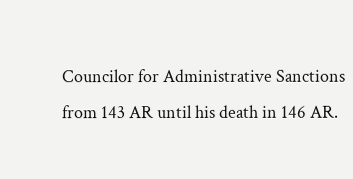Councilor for Administrative Sanctions from 143 AR until his death in 146 AR.